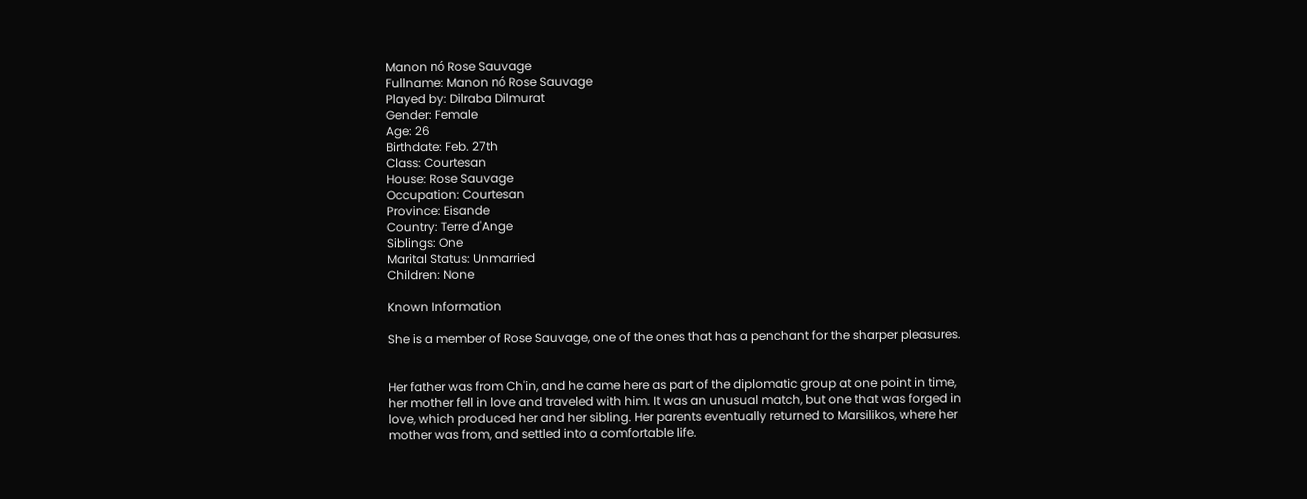Manon nó Rose Sauvage
Fullname: Manon nó Rose Sauvage
Played by: Dilraba Dilmurat
Gender: Female
Age: 26
Birthdate: Feb. 27th
Class: Courtesan
House: Rose Sauvage
Occupation: Courtesan
Province: Eisande
Country: Terre d'Ange
Siblings: One
Marital Status: Unmarried
Children: None

Known Information

She is a member of Rose Sauvage, one of the ones that has a penchant for the sharper pleasures.


Her father was from Ch'in, and he came here as part of the diplomatic group at one point in time, her mother fell in love and traveled with him. It was an unusual match, but one that was forged in love, which produced her and her sibling. Her parents eventually returned to Marsilikos, where her mother was from, and settled into a comfortable life.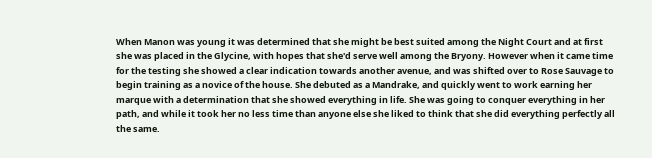When Manon was young it was determined that she might be best suited among the Night Court and at first she was placed in the Glycine, with hopes that she'd serve well among the Bryony. However when it came time for the testing she showed a clear indication towards another avenue, and was shifted over to Rose Sauvage to begin training as a novice of the house. She debuted as a Mandrake, and quickly went to work earning her marque with a determination that she showed everything in life. She was going to conquer everything in her path, and while it took her no less time than anyone else she liked to think that she did everything perfectly all the same.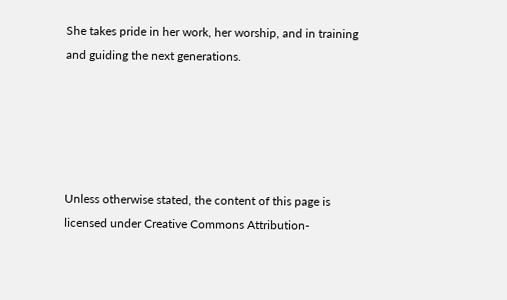She takes pride in her work, her worship, and in training and guiding the next generations.





Unless otherwise stated, the content of this page is licensed under Creative Commons Attribution-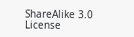ShareAlike 3.0 License